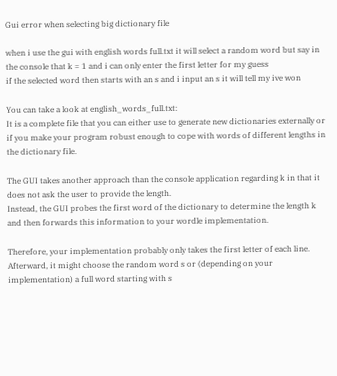Gui error when selecting big dictionary file

when i use the gui with english words full.txt it will select a random word but say in the console that k = 1 and i can only enter the first letter for my guess
if the selected word then starts with an s and i input an s it will tell my ive won

You can take a look at english_words_full.txt:
It is a complete file that you can either use to generate new dictionaries externally or if you make your program robust enough to cope with words of different lengths in the dictionary file.

The GUI takes another approach than the console application regarding k in that it does not ask the user to provide the length.
Instead, the GUI probes the first word of the dictionary to determine the length k and then forwards this information to your wordle implementation.

Therefore, your implementation probably only takes the first letter of each line.
Afterward, it might choose the random word s or (depending on your implementation) a full word starting with s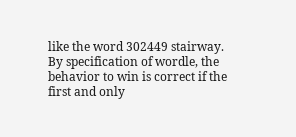like the word 302449 stairway.
By specification of wordle, the behavior to win is correct if the first and only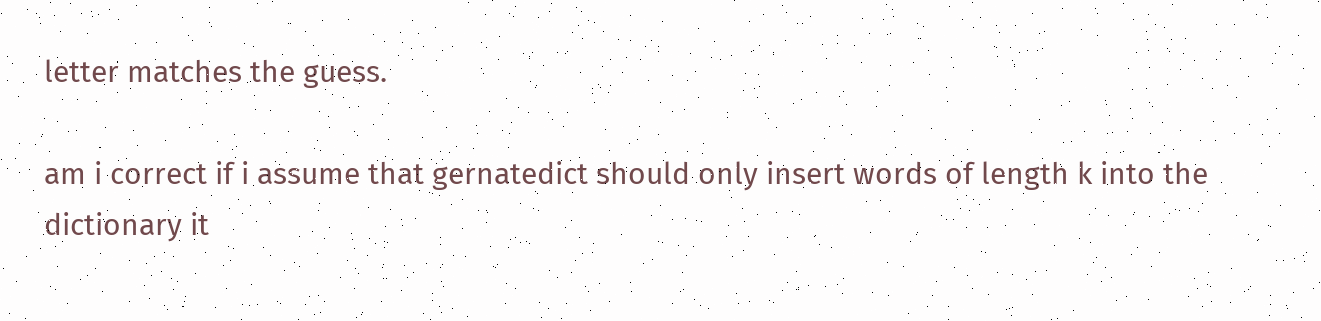letter matches the guess.

am i correct if i assume that gernatedict should only insert words of length k into the dictionary it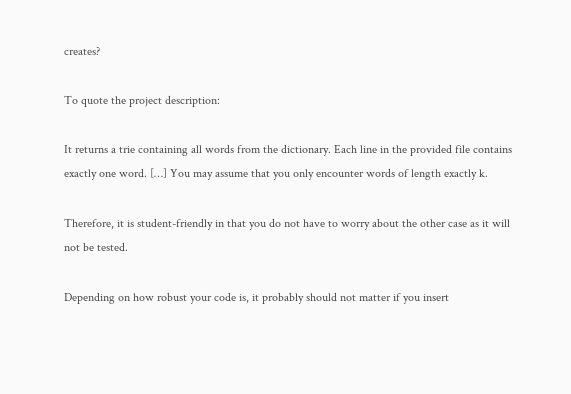creates?

To quote the project description:

It returns a trie containing all words from the dictionary. Each line in the provided file contains exactly one word. […] You may assume that you only encounter words of length exactly k.

Therefore, it is student-friendly in that you do not have to worry about the other case as it will not be tested.

Depending on how robust your code is, it probably should not matter if you insert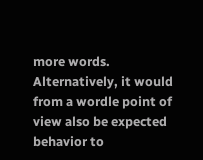more words.
Alternatively, it would from a wordle point of view also be expected behavior to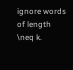ignore words of length \neq k.